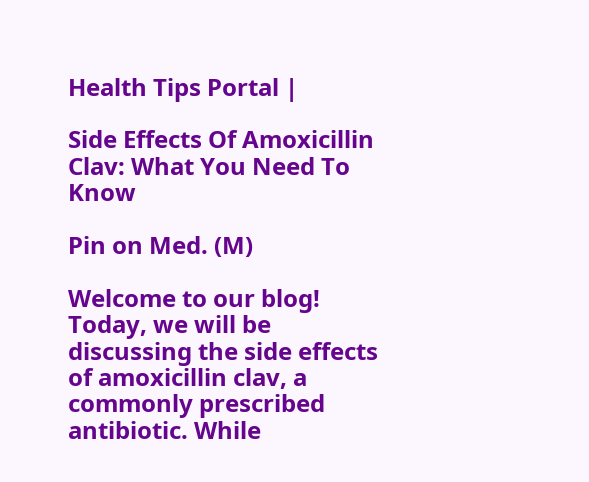Health Tips Portal |

Side Effects Of Amoxicillin Clav: What You Need To Know

Pin on Med. (M)

Welcome to our blog! Today, we will be discussing the side effects of amoxicillin clav, a commonly prescribed antibiotic. While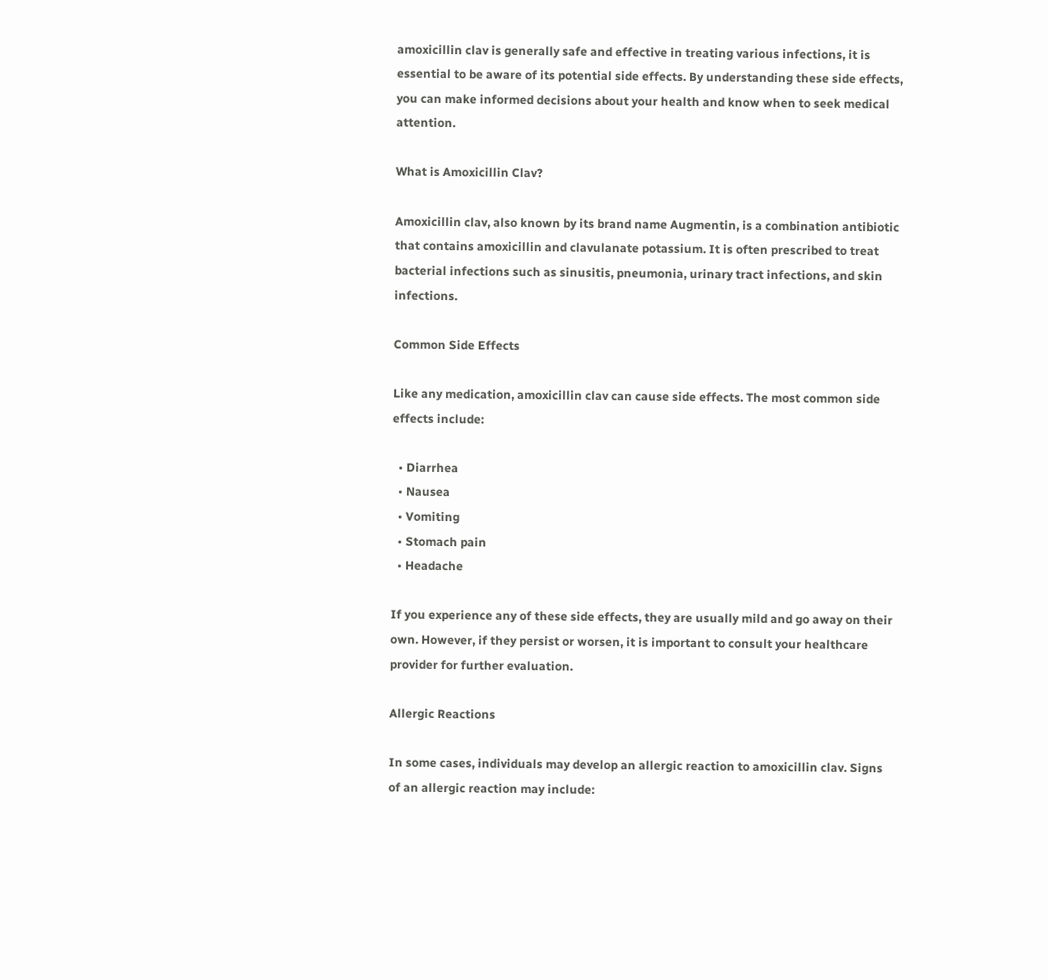amoxicillin clav is generally safe and effective in treating various infections, it is essential to be aware of its potential side effects. By understanding these side effects, you can make informed decisions about your health and know when to seek medical attention.

What is Amoxicillin Clav?

Amoxicillin clav, also known by its brand name Augmentin, is a combination antibiotic that contains amoxicillin and clavulanate potassium. It is often prescribed to treat bacterial infections such as sinusitis, pneumonia, urinary tract infections, and skin infections.

Common Side Effects

Like any medication, amoxicillin clav can cause side effects. The most common side effects include:

  • Diarrhea
  • Nausea
  • Vomiting
  • Stomach pain
  • Headache

If you experience any of these side effects, they are usually mild and go away on their own. However, if they persist or worsen, it is important to consult your healthcare provider for further evaluation.

Allergic Reactions

In some cases, individuals may develop an allergic reaction to amoxicillin clav. Signs of an allergic reaction may include: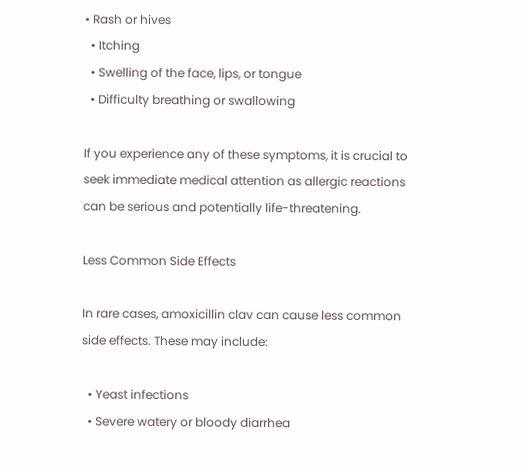• Rash or hives
  • Itching
  • Swelling of the face, lips, or tongue
  • Difficulty breathing or swallowing

If you experience any of these symptoms, it is crucial to seek immediate medical attention as allergic reactions can be serious and potentially life-threatening.

Less Common Side Effects

In rare cases, amoxicillin clav can cause less common side effects. These may include:

  • Yeast infections
  • Severe watery or bloody diarrhea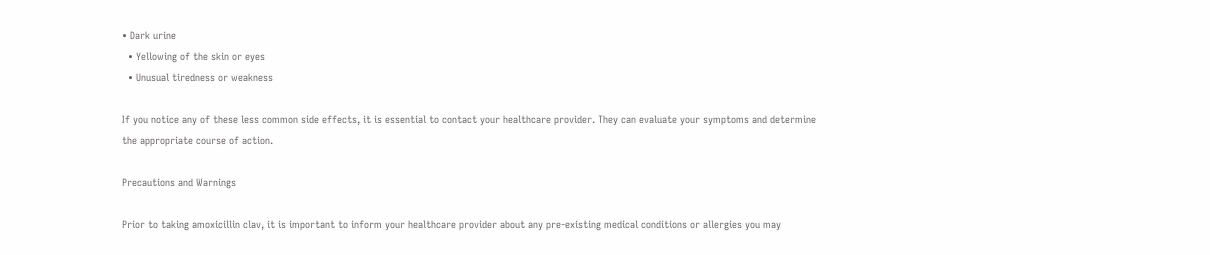• Dark urine
  • Yellowing of the skin or eyes
  • Unusual tiredness or weakness

If you notice any of these less common side effects, it is essential to contact your healthcare provider. They can evaluate your symptoms and determine the appropriate course of action.

Precautions and Warnings

Prior to taking amoxicillin clav, it is important to inform your healthcare provider about any pre-existing medical conditions or allergies you may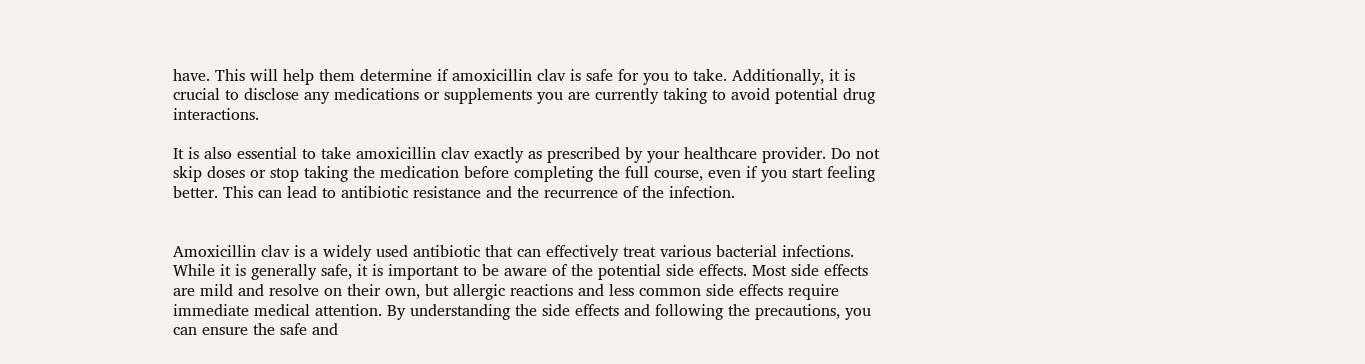have. This will help them determine if amoxicillin clav is safe for you to take. Additionally, it is crucial to disclose any medications or supplements you are currently taking to avoid potential drug interactions.

It is also essential to take amoxicillin clav exactly as prescribed by your healthcare provider. Do not skip doses or stop taking the medication before completing the full course, even if you start feeling better. This can lead to antibiotic resistance and the recurrence of the infection.


Amoxicillin clav is a widely used antibiotic that can effectively treat various bacterial infections. While it is generally safe, it is important to be aware of the potential side effects. Most side effects are mild and resolve on their own, but allergic reactions and less common side effects require immediate medical attention. By understanding the side effects and following the precautions, you can ensure the safe and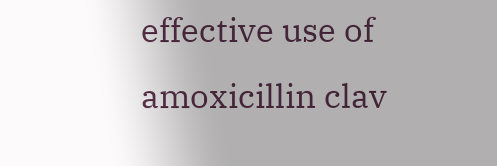effective use of amoxicillin clav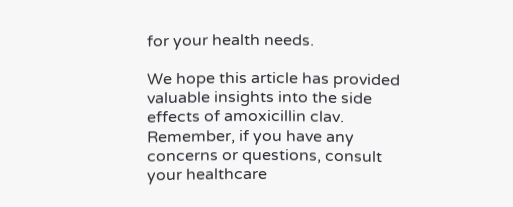for your health needs.

We hope this article has provided valuable insights into the side effects of amoxicillin clav. Remember, if you have any concerns or questions, consult your healthcare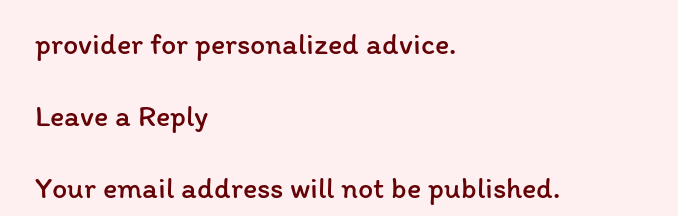provider for personalized advice.

Leave a Reply

Your email address will not be published.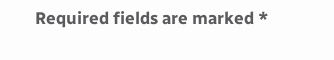Required fields are marked *